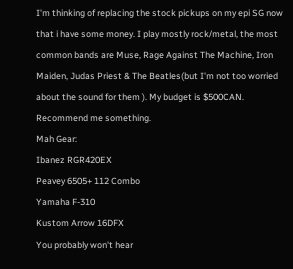I'm thinking of replacing the stock pickups on my epi SG now that i have some money. I play mostly rock/metal, the most common bands are Muse, Rage Against The Machine, Iron Maiden, Judas Priest & The Beatles(but I'm not too worried about the sound for them ). My budget is $500CAN. Recommend me something.
Mah Gear:
Ibanez RGR420EX
Peavey 6505+ 112 Combo
Yamaha F-310
Kustom Arrow 16DFX
You probably won't hear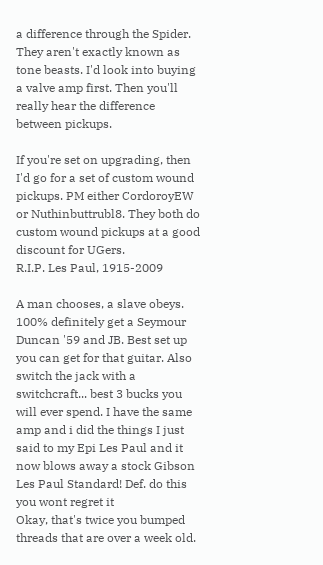a difference through the Spider. They aren't exactly known as tone beasts. I'd look into buying a valve amp first. Then you'll really hear the difference between pickups.

If you're set on upgrading, then I'd go for a set of custom wound pickups. PM either CordoroyEW or Nuthinbuttrubl8. They both do custom wound pickups at a good discount for UGers.
R.I.P. Les Paul, 1915-2009

A man chooses, a slave obeys.
100% definitely get a Seymour Duncan '59 and JB. Best set up you can get for that guitar. Also switch the jack with a switchcraft... best 3 bucks you will ever spend. I have the same amp and i did the things I just said to my Epi Les Paul and it now blows away a stock Gibson Les Paul Standard! Def. do this you wont regret it
Okay, that's twice you bumped threads that are over a week old.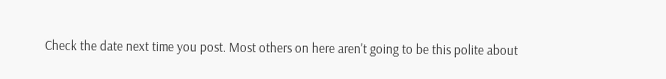Check the date next time you post. Most others on here aren't going to be this polite about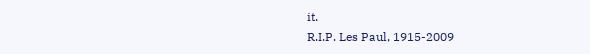it.
R.I.P. Les Paul, 1915-2009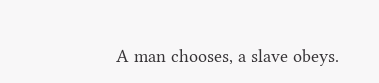A man chooses, a slave obeys.